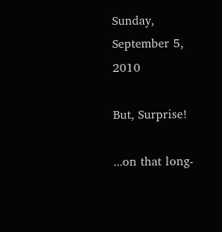Sunday, September 5, 2010

But, Surprise!

...on that long-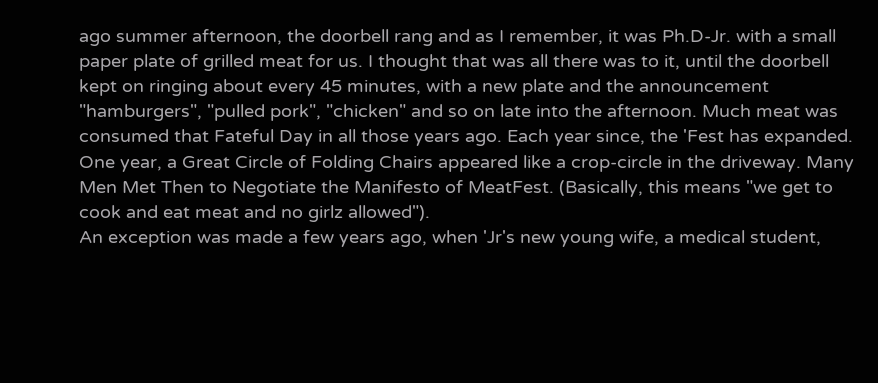ago summer afternoon, the doorbell rang and as I remember, it was Ph.D-Jr. with a small paper plate of grilled meat for us. I thought that was all there was to it, until the doorbell kept on ringing about every 45 minutes, with a new plate and the announcement "hamburgers", "pulled pork", "chicken" and so on late into the afternoon. Much meat was consumed that Fateful Day in all those years ago. Each year since, the 'Fest has expanded. One year, a Great Circle of Folding Chairs appeared like a crop-circle in the driveway. Many Men Met Then to Negotiate the Manifesto of MeatFest. (Basically, this means "we get to cook and eat meat and no girlz allowed").
An exception was made a few years ago, when 'Jr's new young wife, a medical student,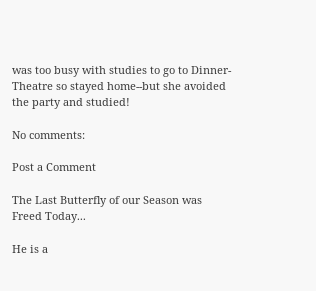was too busy with studies to go to Dinner-Theatre so stayed home--but she avoided the party and studied!

No comments:

Post a Comment

The Last Butterfly of our Season was Freed Today...

He is a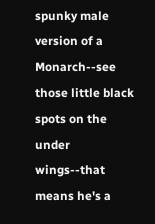spunky male version of a Monarch--see those little black spots on the under wings--that means he's a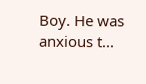Boy. He was anxious t...